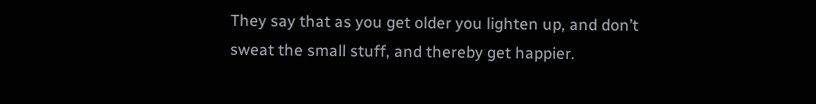They say that as you get older you lighten up, and don’t sweat the small stuff, and thereby get happier.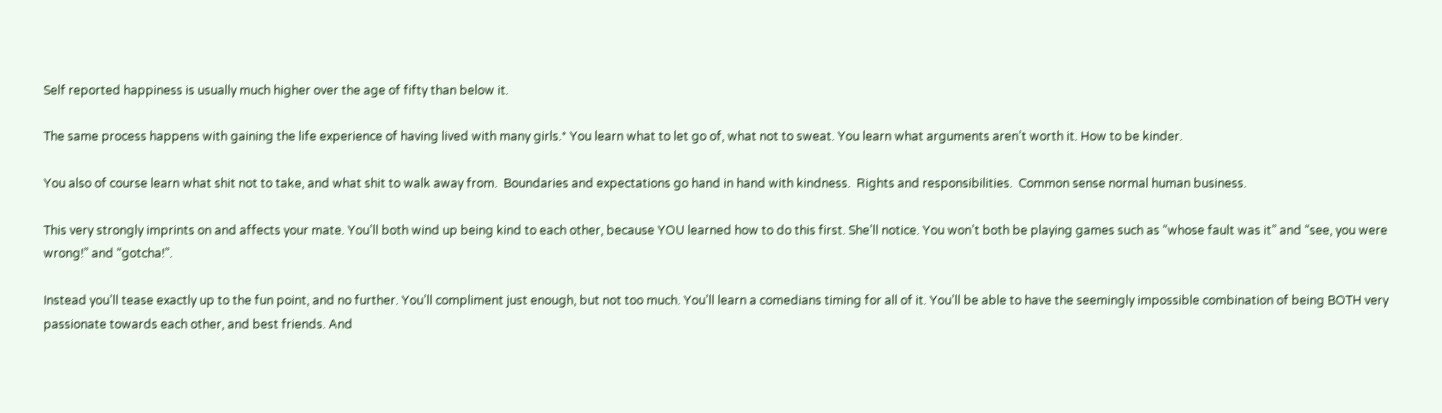Self reported happiness is usually much higher over the age of fifty than below it.

The same process happens with gaining the life experience of having lived with many girls.* You learn what to let go of, what not to sweat. You learn what arguments aren’t worth it. How to be kinder.

You also of course learn what shit not to take, and what shit to walk away from.  Boundaries and expectations go hand in hand with kindness.  Rights and responsibilities.  Common sense normal human business.

This very strongly imprints on and affects your mate. You’ll both wind up being kind to each other, because YOU learned how to do this first. She’ll notice. You won’t both be playing games such as “whose fault was it” and “see, you were wrong!” and “gotcha!”.

Instead you’ll tease exactly up to the fun point, and no further. You’ll compliment just enough, but not too much. You’ll learn a comedians timing for all of it. You’ll be able to have the seemingly impossible combination of being BOTH very passionate towards each other, and best friends. And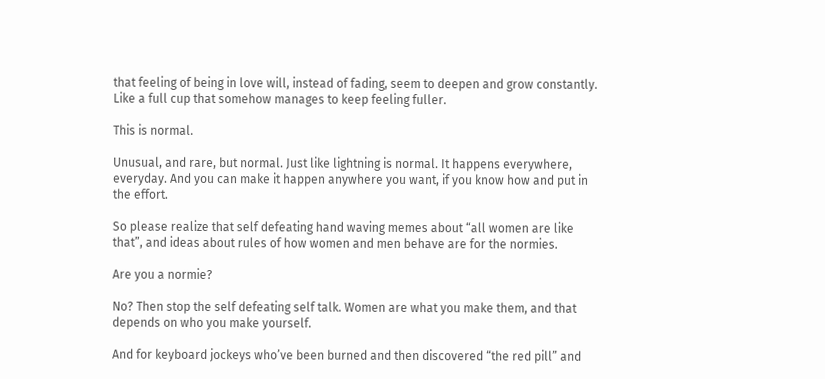that feeling of being in love will, instead of fading, seem to deepen and grow constantly. Like a full cup that somehow manages to keep feeling fuller.

This is normal.

Unusual, and rare, but normal. Just like lightning is normal. It happens everywhere, everyday. And you can make it happen anywhere you want, if you know how and put in the effort.

So please realize that self defeating hand waving memes about “all women are like that”, and ideas about rules of how women and men behave are for the normies.

Are you a normie?

No? Then stop the self defeating self talk. Women are what you make them, and that depends on who you make yourself.

And for keyboard jockeys who’ve been burned and then discovered “the red pill” and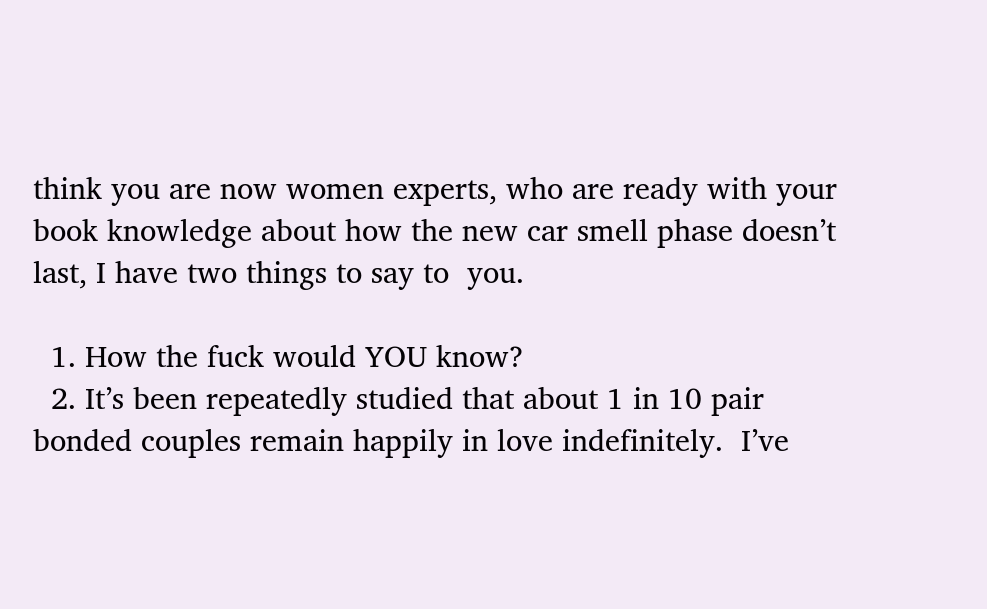think you are now women experts, who are ready with your book knowledge about how the new car smell phase doesn’t last, I have two things to say to  you.

  1. How the fuck would YOU know?
  2. It’s been repeatedly studied that about 1 in 10 pair bonded couples remain happily in love indefinitely.  I’ve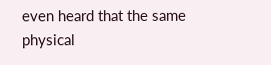even heard that the same physical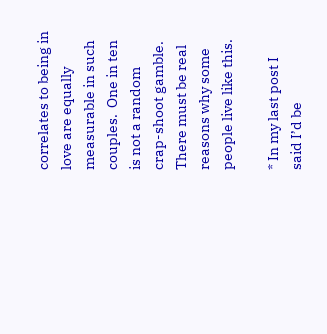correlates to being in love are equally measurable in such couples.  One in ten is not a random crap-shoot gamble.  There must be real reasons why some people live like this.

* In my last post I said I’d be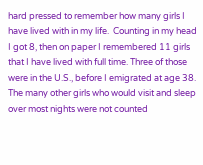hard pressed to remember how many girls I have lived with in my life.  Counting in my head I got 8, then on paper I remembered 11 girls that I have lived with full time. Three of those were in the U.S., before I emigrated at age 38. The many other girls who would visit and sleep over most nights were not counted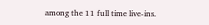among the 11 full time live-ins.